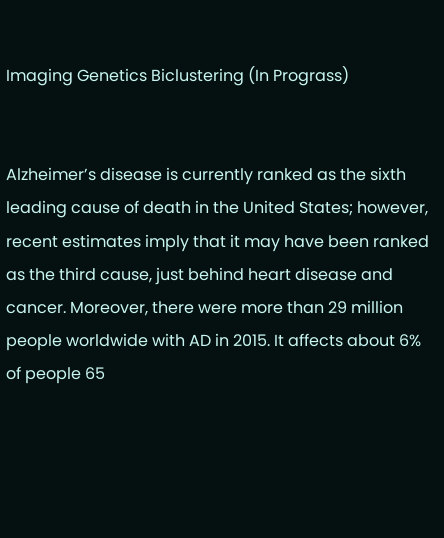Imaging Genetics Biclustering (In Prograss)


Alzheimer’s disease is currently ranked as the sixth leading cause of death in the United States; however, recent estimates imply that it may have been ranked as the third cause, just behind heart disease and cancer. Moreover, there were more than 29 million people worldwide with AD in 2015. It affects about 6% of people 65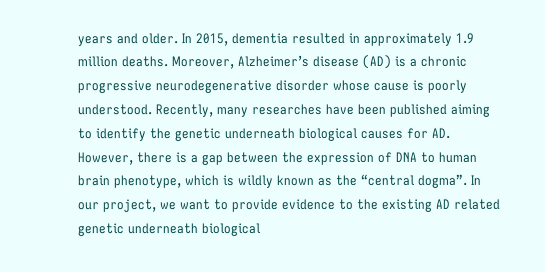years and older. In 2015, dementia resulted in approximately 1.9 million deaths. Moreover, Alzheimer’s disease (AD) is a chronic progressive neurodegenerative disorder whose cause is poorly understood. Recently, many researches have been published aiming to identify the genetic underneath biological causes for AD. However, there is a gap between the expression of DNA to human brain phenotype, which is wildly known as the “central dogma”. In our project, we want to provide evidence to the existing AD related genetic underneath biological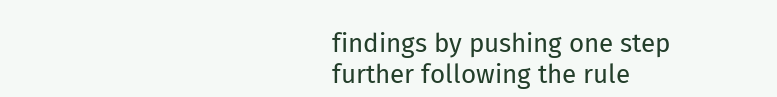findings by pushing one step further following the rule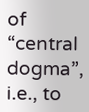of “central dogma”, i.e., to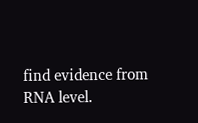find evidence from RNA level.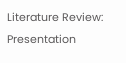Literature Review: Presentation